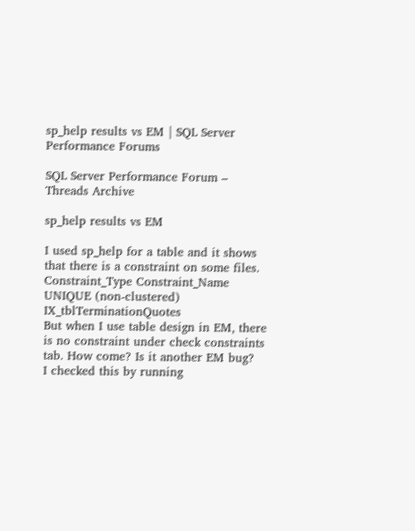sp_help results vs EM | SQL Server Performance Forums

SQL Server Performance Forum – Threads Archive

sp_help results vs EM

I used sp_help for a table and it shows that there is a constraint on some files.
Constraint_Type Constraint_Name
UNIQUE (non-clustered) IX_tblTerminationQuotes
But when I use table design in EM, there is no constraint under check constraints tab. How come? Is it another EM bug?
I checked this by running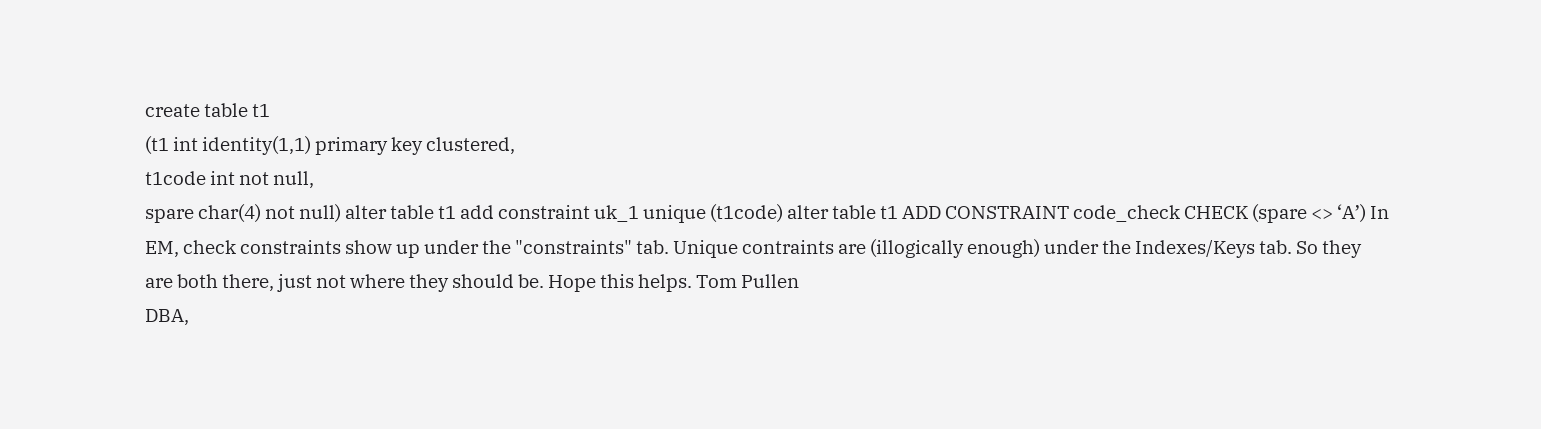create table t1
(t1 int identity(1,1) primary key clustered,
t1code int not null,
spare char(4) not null) alter table t1 add constraint uk_1 unique (t1code) alter table t1 ADD CONSTRAINT code_check CHECK (spare <> ‘A’) In EM, check constraints show up under the "constraints" tab. Unique contraints are (illogically enough) under the Indexes/Keys tab. So they are both there, just not where they should be. Hope this helps. Tom Pullen
DBA,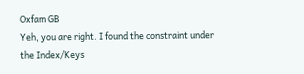Oxfam GB
Yeh, you are right. I found the constraint under the Index/Keys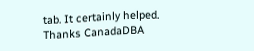tab. It certainly helped.
Thanks CanadaDBA